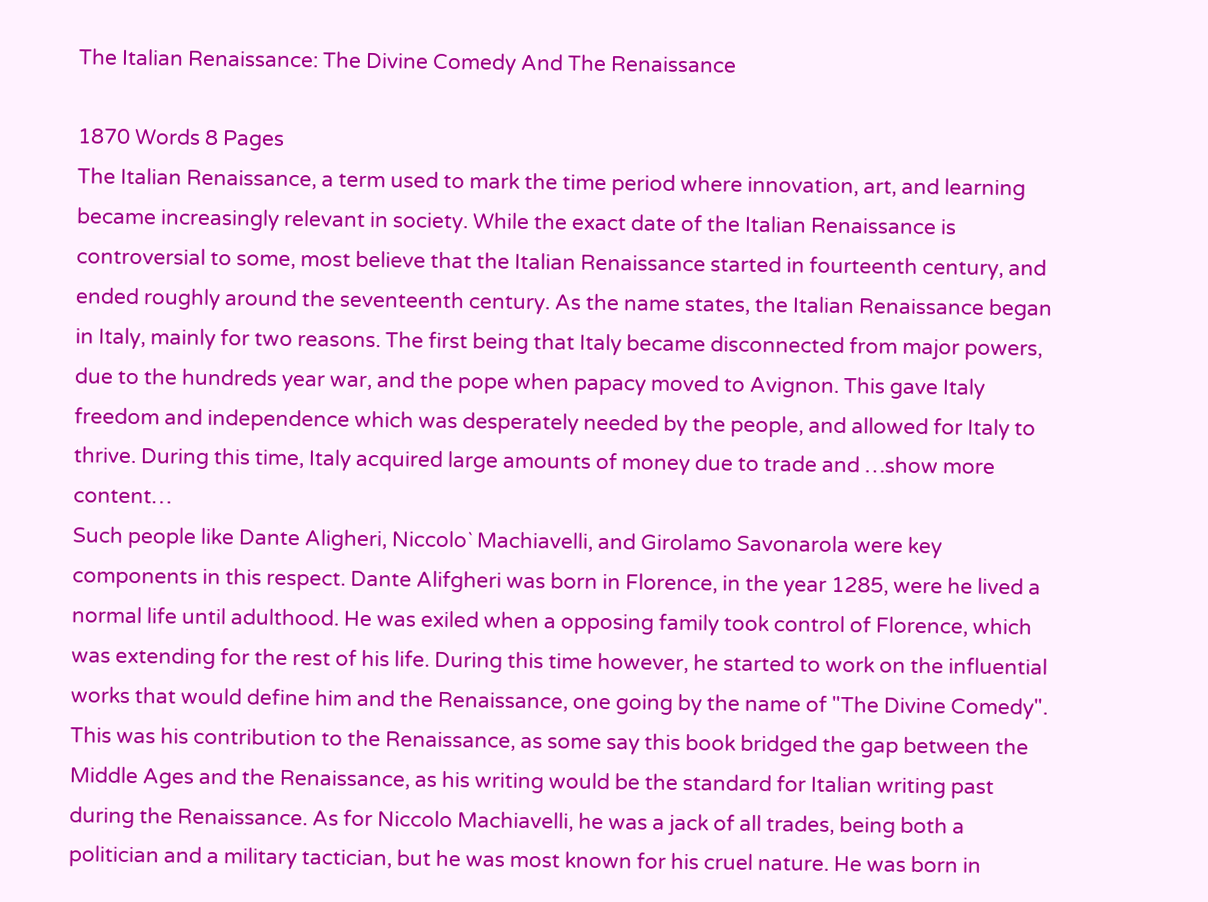The Italian Renaissance: The Divine Comedy And The Renaissance

1870 Words 8 Pages
The Italian Renaissance, a term used to mark the time period where innovation, art, and learning became increasingly relevant in society. While the exact date of the Italian Renaissance is controversial to some, most believe that the Italian Renaissance started in fourteenth century, and ended roughly around the seventeenth century. As the name states, the Italian Renaissance began in Italy, mainly for two reasons. The first being that Italy became disconnected from major powers, due to the hundreds year war, and the pope when papacy moved to Avignon. This gave Italy freedom and independence which was desperately needed by the people, and allowed for Italy to thrive. During this time, Italy acquired large amounts of money due to trade and …show more content…
Such people like Dante Aligheri, Niccolo` Machiavelli, and Girolamo Savonarola were key components in this respect. Dante Alifgheri was born in Florence, in the year 1285, were he lived a normal life until adulthood. He was exiled when a opposing family took control of Florence, which was extending for the rest of his life. During this time however, he started to work on the influential works that would define him and the Renaissance, one going by the name of "The Divine Comedy". This was his contribution to the Renaissance, as some say this book bridged the gap between the Middle Ages and the Renaissance, as his writing would be the standard for Italian writing past during the Renaissance. As for Niccolo Machiavelli, he was a jack of all trades, being both a politician and a military tactician, but he was most known for his cruel nature. He was born in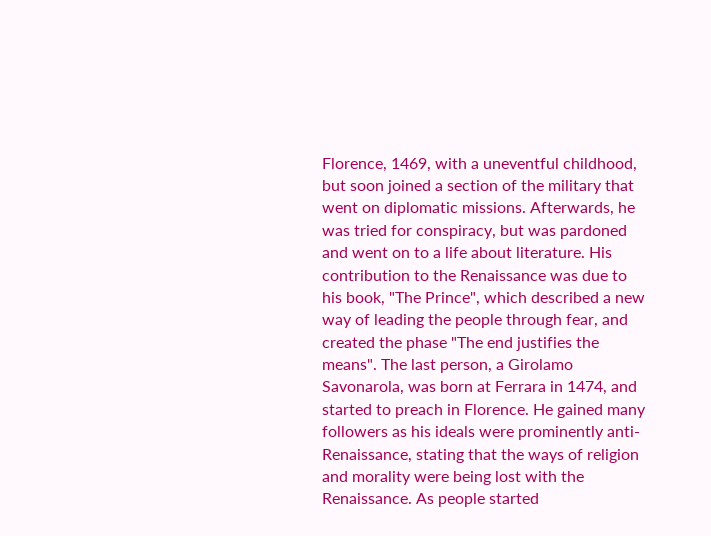Florence, 1469, with a uneventful childhood, but soon joined a section of the military that went on diplomatic missions. Afterwards, he was tried for conspiracy, but was pardoned and went on to a life about literature. His contribution to the Renaissance was due to his book, "The Prince", which described a new way of leading the people through fear, and created the phase "The end justifies the means". The last person, a Girolamo Savonarola, was born at Ferrara in 1474, and started to preach in Florence. He gained many followers as his ideals were prominently anti-Renaissance, stating that the ways of religion and morality were being lost with the Renaissance. As people started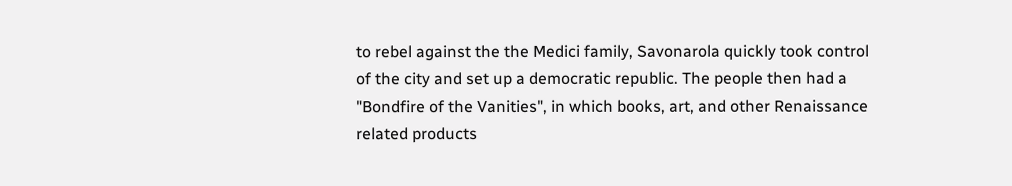to rebel against the the Medici family, Savonarola quickly took control of the city and set up a democratic republic. The people then had a "Bondfire of the Vanities", in which books, art, and other Renaissance related products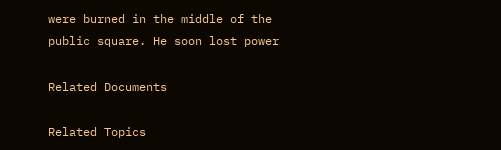were burned in the middle of the public square. He soon lost power

Related Documents

Related Topics